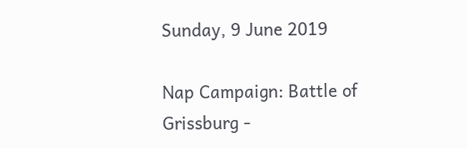Sunday, 9 June 2019

Nap Campaign: Battle of Grissburg -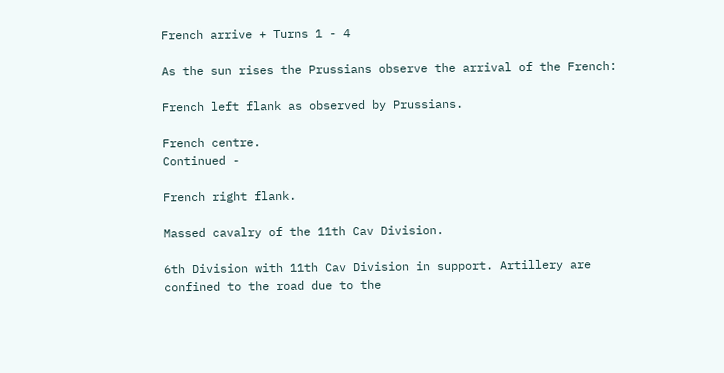French arrive + Turns 1 - 4

As the sun rises the Prussians observe the arrival of the French:

French left flank as observed by Prussians.

French centre.
Continued -

French right flank.

Massed cavalry of the 11th Cav Division.

6th Division with 11th Cav Division in support. Artillery are confined to the road due to the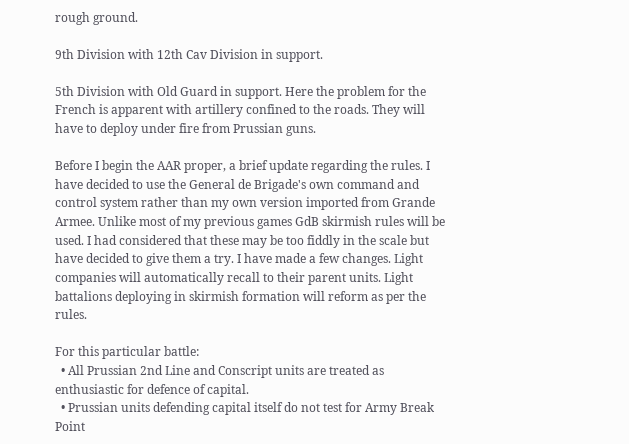rough ground.

9th Division with 12th Cav Division in support.

5th Division with Old Guard in support. Here the problem for the French is apparent with artillery confined to the roads. They will have to deploy under fire from Prussian guns.

Before I begin the AAR proper, a brief update regarding the rules. I have decided to use the General de Brigade's own command and control system rather than my own version imported from Grande Armee. Unlike most of my previous games GdB skirmish rules will be used. I had considered that these may be too fiddly in the scale but have decided to give them a try. I have made a few changes. Light companies will automatically recall to their parent units. Light battalions deploying in skirmish formation will reform as per the rules.

For this particular battle:
  • All Prussian 2nd Line and Conscript units are treated as enthusiastic for defence of capital.
  • Prussian units defending capital itself do not test for Army Break Point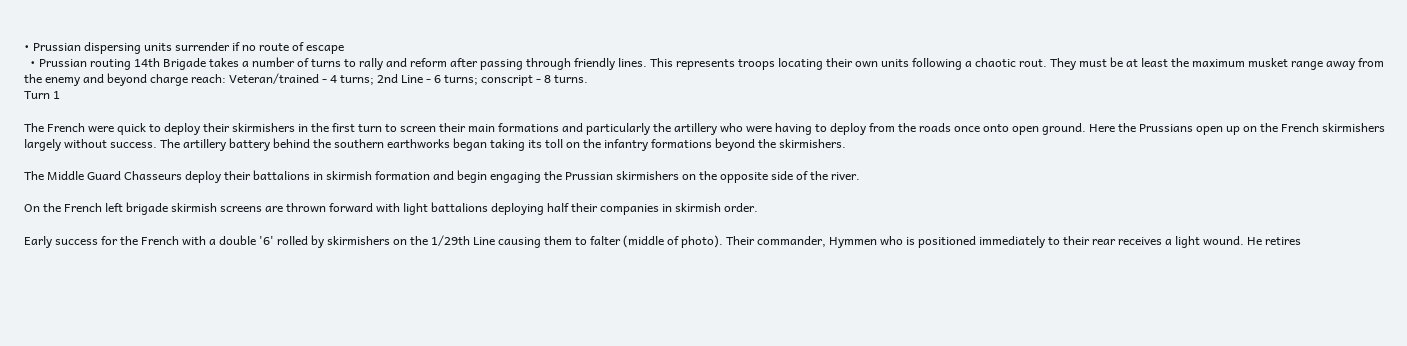• Prussian dispersing units surrender if no route of escape
  • Prussian routing 14th Brigade takes a number of turns to rally and reform after passing through friendly lines. This represents troops locating their own units following a chaotic rout. They must be at least the maximum musket range away from the enemy and beyond charge reach: Veteran/trained - 4 turns; 2nd Line - 6 turns; conscript - 8 turns.
Turn 1

The French were quick to deploy their skirmishers in the first turn to screen their main formations and particularly the artillery who were having to deploy from the roads once onto open ground. Here the Prussians open up on the French skirmishers largely without success. The artillery battery behind the southern earthworks began taking its toll on the infantry formations beyond the skirmishers.

The Middle Guard Chasseurs deploy their battalions in skirmish formation and begin engaging the Prussian skirmishers on the opposite side of the river.

On the French left brigade skirmish screens are thrown forward with light battalions deploying half their companies in skirmish order.

Early success for the French with a double '6' rolled by skirmishers on the 1/29th Line causing them to falter (middle of photo). Their commander, Hymmen who is positioned immediately to their rear receives a light wound. He retires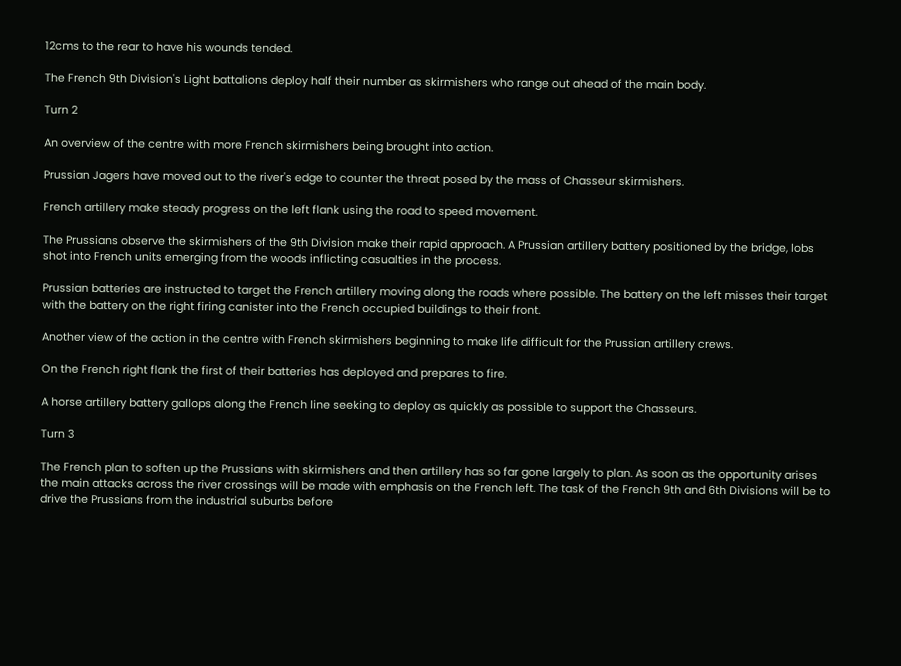12cms to the rear to have his wounds tended.

The French 9th Division's Light battalions deploy half their number as skirmishers who range out ahead of the main body.

Turn 2

An overview of the centre with more French skirmishers being brought into action.

Prussian Jagers have moved out to the river's edge to counter the threat posed by the mass of Chasseur skirmishers.

French artillery make steady progress on the left flank using the road to speed movement.

The Prussians observe the skirmishers of the 9th Division make their rapid approach. A Prussian artillery battery positioned by the bridge, lobs shot into French units emerging from the woods inflicting casualties in the process.

Prussian batteries are instructed to target the French artillery moving along the roads where possible. The battery on the left misses their target with the battery on the right firing canister into the French occupied buildings to their front.

Another view of the action in the centre with French skirmishers beginning to make life difficult for the Prussian artillery crews.

On the French right flank the first of their batteries has deployed and prepares to fire.

A horse artillery battery gallops along the French line seeking to deploy as quickly as possible to support the Chasseurs.

Turn 3

The French plan to soften up the Prussians with skirmishers and then artillery has so far gone largely to plan. As soon as the opportunity arises the main attacks across the river crossings will be made with emphasis on the French left. The task of the French 9th and 6th Divisions will be to drive the Prussians from the industrial suburbs before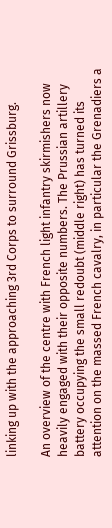linking up with the approaching 3rd Corps to surround Grissburg.

An overview of the centre with French light infantry skirmishers now heavily engaged with their opposite numbers. The Prussian artillery battery occupying the small redoubt (middle right) has turned its attention on the massed French cavalry, in particular the Grenadiers a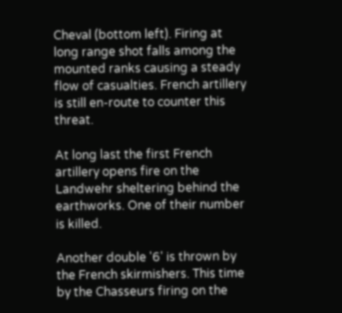Cheval (bottom left). Firing at long range shot falls among the mounted ranks causing a steady flow of casualties. French artillery is still en-route to counter this threat.

At long last the first French artillery opens fire on the Landwehr sheltering behind the earthworks. One of their number is killed.

Another double '6' is thrown by the French skirmishers. This time by the Chasseurs firing on the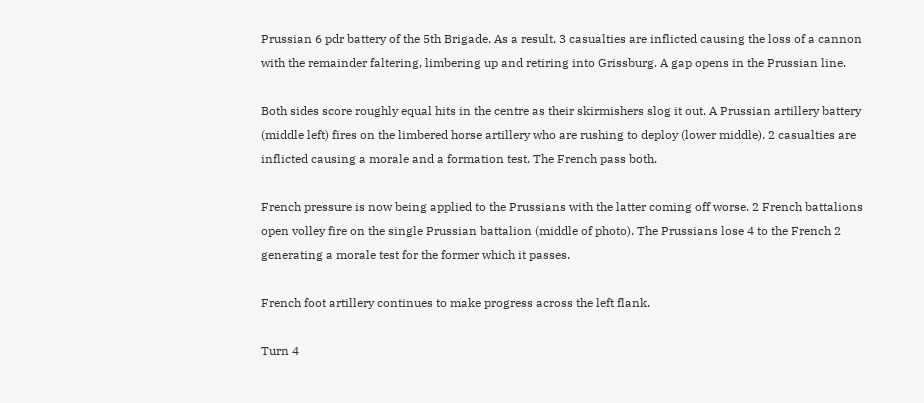Prussian 6 pdr battery of the 5th Brigade. As a result, 3 casualties are inflicted causing the loss of a cannon with the remainder faltering, limbering up and retiring into Grissburg. A gap opens in the Prussian line.

Both sides score roughly equal hits in the centre as their skirmishers slog it out. A Prussian artillery battery (middle left) fires on the limbered horse artillery who are rushing to deploy (lower middle). 2 casualties are inflicted causing a morale and a formation test. The French pass both.

French pressure is now being applied to the Prussians with the latter coming off worse. 2 French battalions open volley fire on the single Prussian battalion (middle of photo). The Prussians lose 4 to the French 2 generating a morale test for the former which it passes.

French foot artillery continues to make progress across the left flank.

Turn 4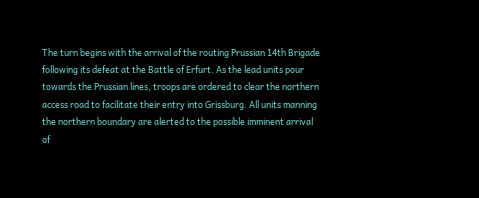The turn begins with the arrival of the routing Prussian 14th Brigade following its defeat at the Battle of Erfurt. As the lead units pour towards the Prussian lines, troops are ordered to clear the northern access road to facilitate their entry into Grissburg. All units manning the northern boundary are alerted to the possible imminent arrival of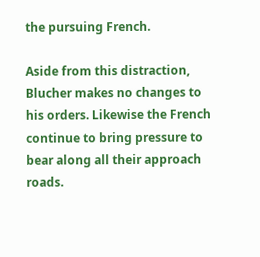the pursuing French.

Aside from this distraction, Blucher makes no changes to his orders. Likewise the French continue to bring pressure to bear along all their approach roads.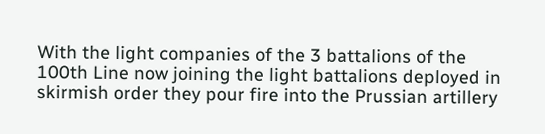With the light companies of the 3 battalions of the 100th Line now joining the light battalions deployed in skirmish order they pour fire into the Prussian artillery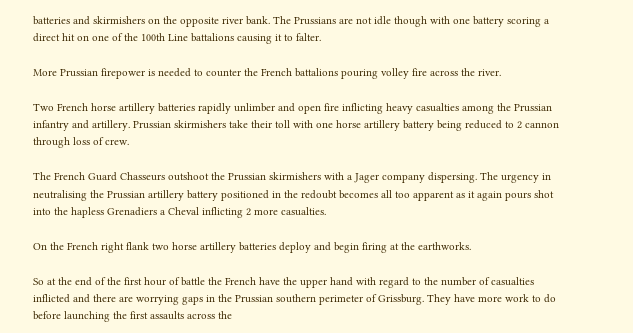batteries and skirmishers on the opposite river bank. The Prussians are not idle though with one battery scoring a direct hit on one of the 100th Line battalions causing it to falter.

More Prussian firepower is needed to counter the French battalions pouring volley fire across the river.

Two French horse artillery batteries rapidly unlimber and open fire inflicting heavy casualties among the Prussian infantry and artillery. Prussian skirmishers take their toll with one horse artillery battery being reduced to 2 cannon through loss of crew.

The French Guard Chasseurs outshoot the Prussian skirmishers with a Jager company dispersing. The urgency in neutralising the Prussian artillery battery positioned in the redoubt becomes all too apparent as it again pours shot into the hapless Grenadiers a Cheval inflicting 2 more casualties.

On the French right flank two horse artillery batteries deploy and begin firing at the earthworks.

So at the end of the first hour of battle the French have the upper hand with regard to the number of casualties inflicted and there are worrying gaps in the Prussian southern perimeter of Grissburg. They have more work to do before launching the first assaults across the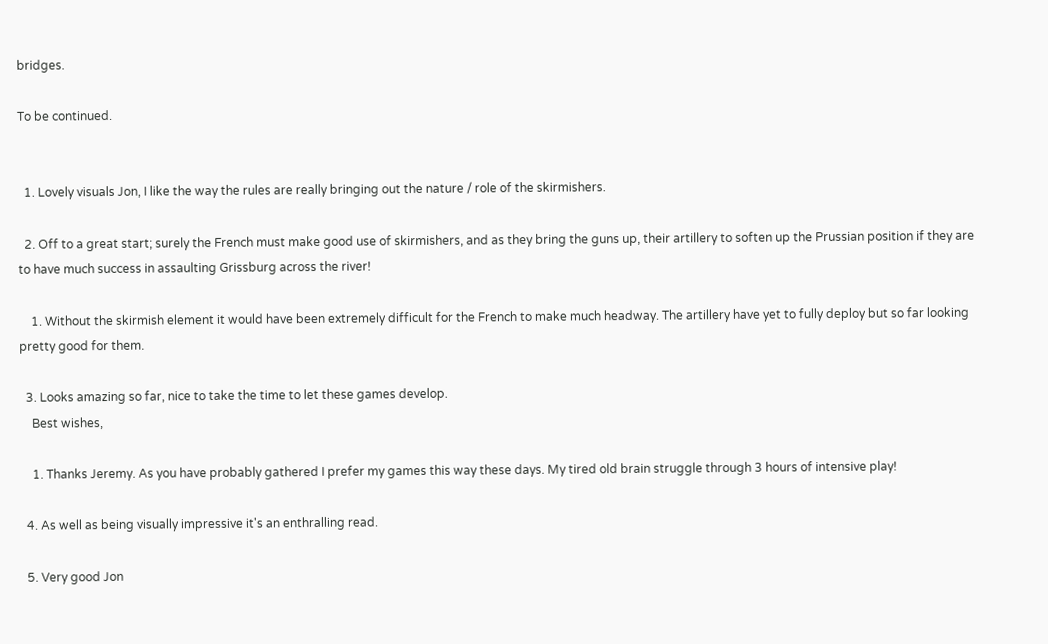bridges.

To be continued.


  1. Lovely visuals Jon, I like the way the rules are really bringing out the nature / role of the skirmishers.

  2. Off to a great start; surely the French must make good use of skirmishers, and as they bring the guns up, their artillery to soften up the Prussian position if they are to have much success in assaulting Grissburg across the river!

    1. Without the skirmish element it would have been extremely difficult for the French to make much headway. The artillery have yet to fully deploy but so far looking pretty good for them.

  3. Looks amazing so far, nice to take the time to let these games develop.
    Best wishes,

    1. Thanks Jeremy. As you have probably gathered I prefer my games this way these days. My tired old brain struggle through 3 hours of intensive play!

  4. As well as being visually impressive it's an enthralling read.

  5. Very good Jon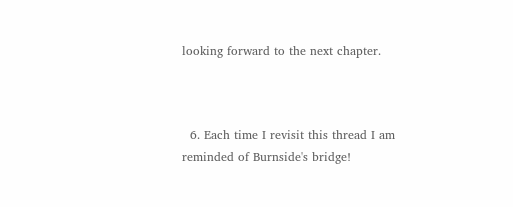looking forward to the next chapter.



  6. Each time I revisit this thread I am reminded of Burnside's bridge!